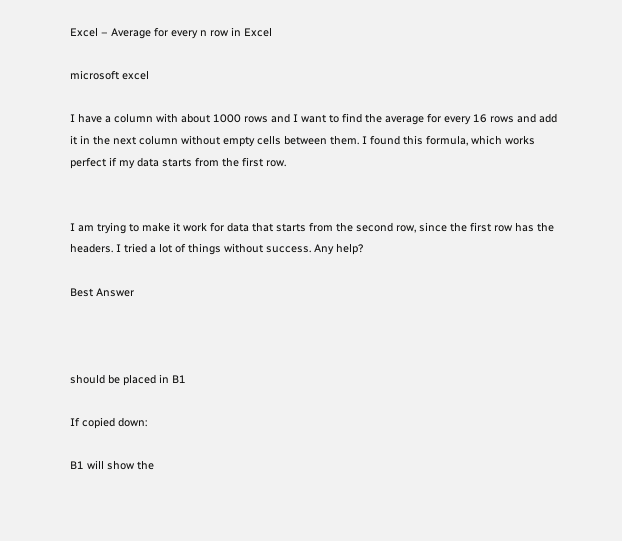Excel – Average for every n row in Excel

microsoft excel

I have a column with about 1000 rows and I want to find the average for every 16 rows and add it in the next column without empty cells between them. I found this formula, which works perfect if my data starts from the first row.


I am trying to make it work for data that starts from the second row, since the first row has the headers. I tried a lot of things without success. Any help?

Best Answer



should be placed in B1

If copied down:

B1 will show the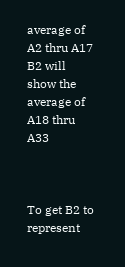average of A2 thru A17
B2 will show the average of A18 thru A33



To get B2 to represent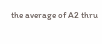the average of A2 thru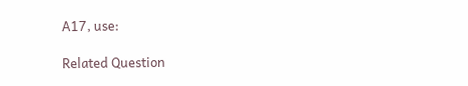A17, use:

Related Question